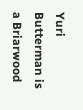Yuri Butterman is a Briarwood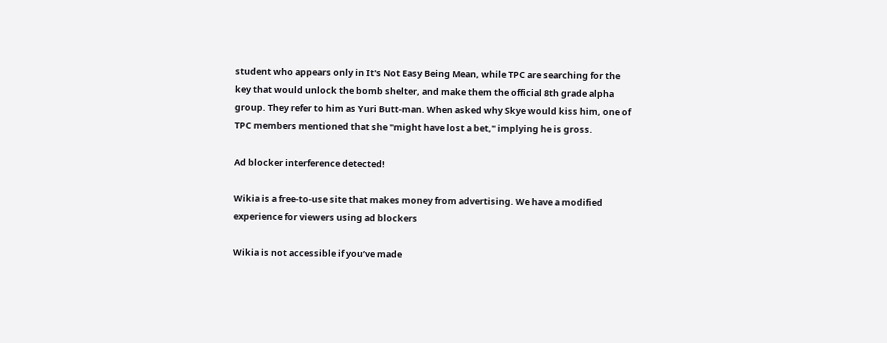student who appears only in It's Not Easy Being Mean, while TPC are searching for the key that would unlock the bomb shelter, and make them the official 8th grade alpha group. They refer to him as Yuri Butt-man. When asked why Skye would kiss him, one of TPC members mentioned that she "might have lost a bet," implying he is gross.

Ad blocker interference detected!

Wikia is a free-to-use site that makes money from advertising. We have a modified experience for viewers using ad blockers

Wikia is not accessible if you’ve made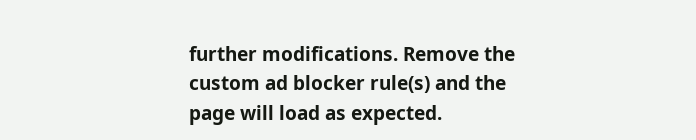further modifications. Remove the custom ad blocker rule(s) and the page will load as expected.